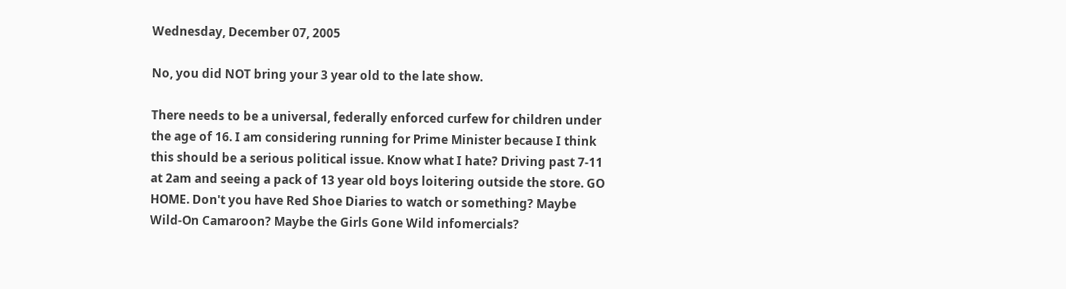Wednesday, December 07, 2005

No, you did NOT bring your 3 year old to the late show.

There needs to be a universal, federally enforced curfew for children under the age of 16. I am considering running for Prime Minister because I think this should be a serious political issue. Know what I hate? Driving past 7-11 at 2am and seeing a pack of 13 year old boys loitering outside the store. GO HOME. Don't you have Red Shoe Diaries to watch or something? Maybe Wild-On Camaroon? Maybe the Girls Gone Wild infomercials?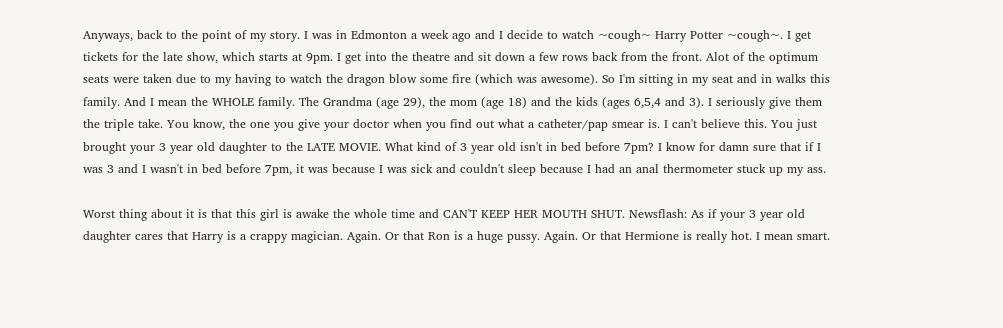Anyways, back to the point of my story. I was in Edmonton a week ago and I decide to watch ~cough~ Harry Potter ~cough~. I get tickets for the late show, which starts at 9pm. I get into the theatre and sit down a few rows back from the front. Alot of the optimum seats were taken due to my having to watch the dragon blow some fire (which was awesome). So I'm sitting in my seat and in walks this family. And I mean the WHOLE family. The Grandma (age 29), the mom (age 18) and the kids (ages 6,5,4 and 3). I seriously give them the triple take. You know, the one you give your doctor when you find out what a catheter/pap smear is. I can't believe this. You just brought your 3 year old daughter to the LATE MOVIE. What kind of 3 year old isn't in bed before 7pm? I know for damn sure that if I was 3 and I wasn't in bed before 7pm, it was because I was sick and couldn't sleep because I had an anal thermometer stuck up my ass.

Worst thing about it is that this girl is awake the whole time and CAN'T KEEP HER MOUTH SHUT. Newsflash: As if your 3 year old daughter cares that Harry is a crappy magician. Again. Or that Ron is a huge pussy. Again. Or that Hermione is really hot. I mean smart.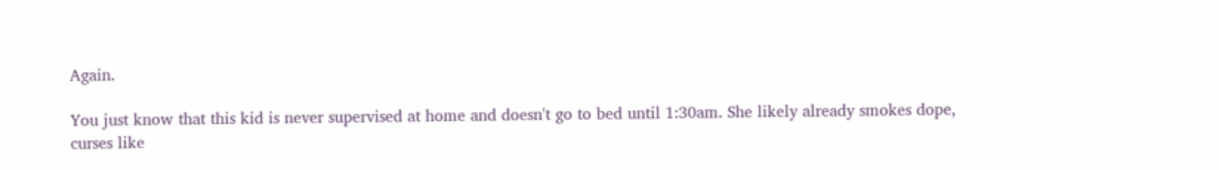Again.

You just know that this kid is never supervised at home and doesn't go to bed until 1:30am. She likely already smokes dope, curses like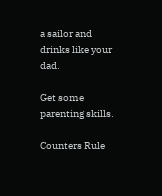a sailor and drinks like your dad.

Get some parenting skills.

Counters Rule